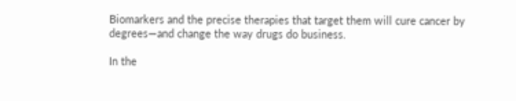Biomarkers and the precise therapies that target them will cure cancer by degrees—and change the way drugs do business.

In the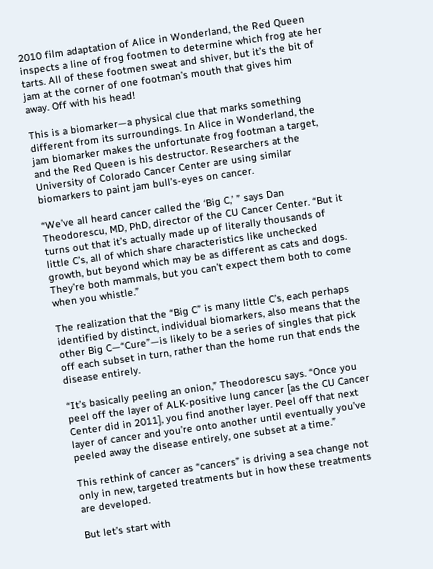2010 film adaptation of Alice in Wonderland, the Red Queen inspects a line of frog footmen to determine which frog ate her tarts. All of these footmen sweat and shiver, but it’s the bit of jam at the corner of one footman’s mouth that gives him
away. Off with his head!

This is a biomarker—a physical clue that marks something different from its surroundings. In Alice in Wonderland, the jam biomarker makes the unfortunate frog footman a target, and the Red Queen is his destructor. Researchers at the University of Colorado Cancer Center are using similar biomarkers to paint jam bull’s-eyes on cancer.

“We’ve all heard cancer called the ‘Big C,’ ” says Dan Theodorescu, MD, PhD, director of the CU Cancer Center. “But it turns out that it’s actually made up of literally thousands of little C’s, all of which share characteristics like unchecked growth, but beyond which may be as different as cats and dogs. They’re both mammals, but you can’t expect them both to come when you whistle.”

The realization that the “Big C” is many little C’s, each perhaps identified by distinct, individual biomarkers, also means that the other Big C—“Cure”—is likely to be a series of singles that pick off each subset in turn, rather than the home run that ends the disease entirely.

“It’s basically peeling an onion,” Theodorescu says. “Once you peel off the layer of ALK-positive lung cancer [as the CU Cancer Center did in 2011], you find another layer. Peel off that next layer of cancer and you’re onto another until eventually you’ve peeled away the disease entirely, one subset at a time.”

This rethink of cancer as “cancers” is driving a sea change not only in new, targeted treatments but in how these treatments are developed.

But let’s start with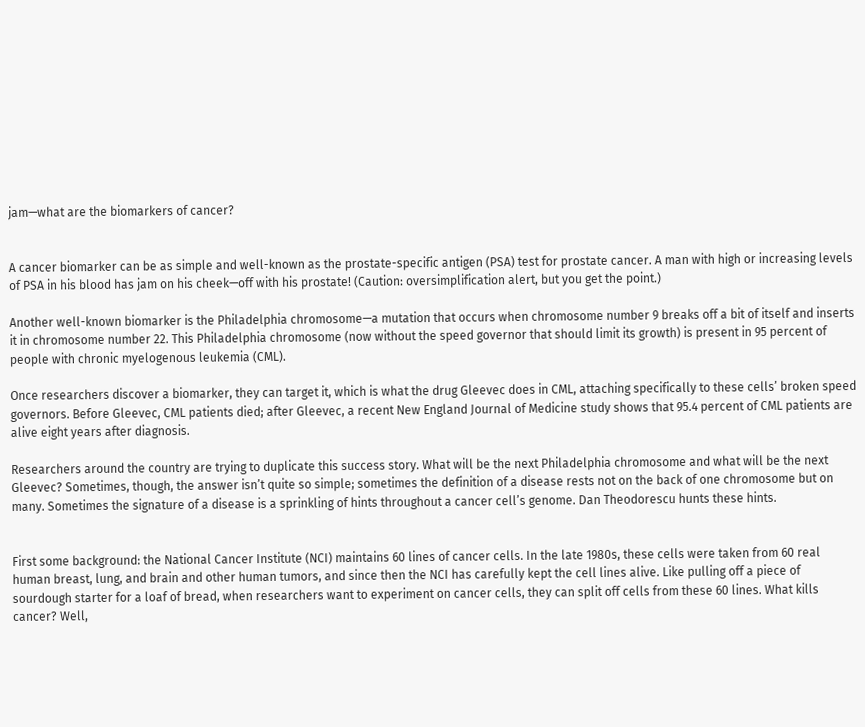jam—what are the biomarkers of cancer?


A cancer biomarker can be as simple and well-known as the prostate-specific antigen (PSA) test for prostate cancer. A man with high or increasing levels of PSA in his blood has jam on his cheek—off with his prostate! (Caution: oversimplification alert, but you get the point.)

Another well-known biomarker is the Philadelphia chromosome—a mutation that occurs when chromosome number 9 breaks off a bit of itself and inserts it in chromosome number 22. This Philadelphia chromosome (now without the speed governor that should limit its growth) is present in 95 percent of people with chronic myelogenous leukemia (CML).

Once researchers discover a biomarker, they can target it, which is what the drug Gleevec does in CML, attaching specifically to these cells’ broken speed governors. Before Gleevec, CML patients died; after Gleevec, a recent New England Journal of Medicine study shows that 95.4 percent of CML patients are alive eight years after diagnosis.

Researchers around the country are trying to duplicate this success story. What will be the next Philadelphia chromosome and what will be the next Gleevec? Sometimes, though, the answer isn’t quite so simple; sometimes the definition of a disease rests not on the back of one chromosome but on many. Sometimes the signature of a disease is a sprinkling of hints throughout a cancer cell’s genome. Dan Theodorescu hunts these hints.


First some background: the National Cancer Institute (NCI) maintains 60 lines of cancer cells. In the late 1980s, these cells were taken from 60 real human breast, lung, and brain and other human tumors, and since then the NCI has carefully kept the cell lines alive. Like pulling off a piece of sourdough starter for a loaf of bread, when researchers want to experiment on cancer cells, they can split off cells from these 60 lines. What kills cancer? Well,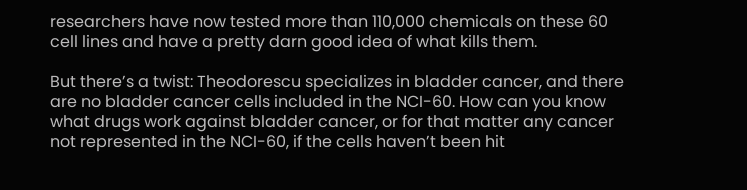researchers have now tested more than 110,000 chemicals on these 60 cell lines and have a pretty darn good idea of what kills them.

But there’s a twist: Theodorescu specializes in bladder cancer, and there are no bladder cancer cells included in the NCI-60. How can you know what drugs work against bladder cancer, or for that matter any cancer not represented in the NCI-60, if the cells haven’t been hit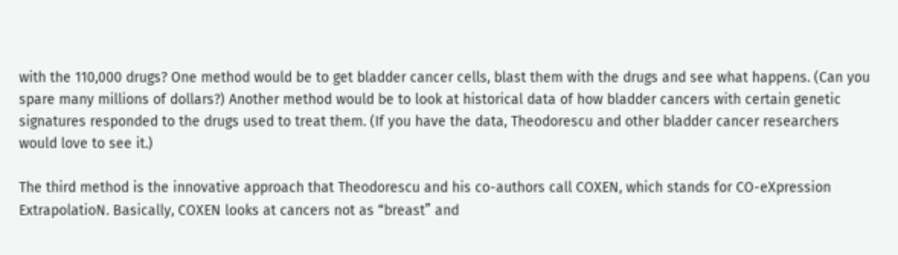with the 110,000 drugs? One method would be to get bladder cancer cells, blast them with the drugs and see what happens. (Can you spare many millions of dollars?) Another method would be to look at historical data of how bladder cancers with certain genetic signatures responded to the drugs used to treat them. (If you have the data, Theodorescu and other bladder cancer researchers would love to see it.)

The third method is the innovative approach that Theodorescu and his co-authors call COXEN, which stands for CO-eXpression ExtrapolatioN. Basically, COXEN looks at cancers not as “breast” and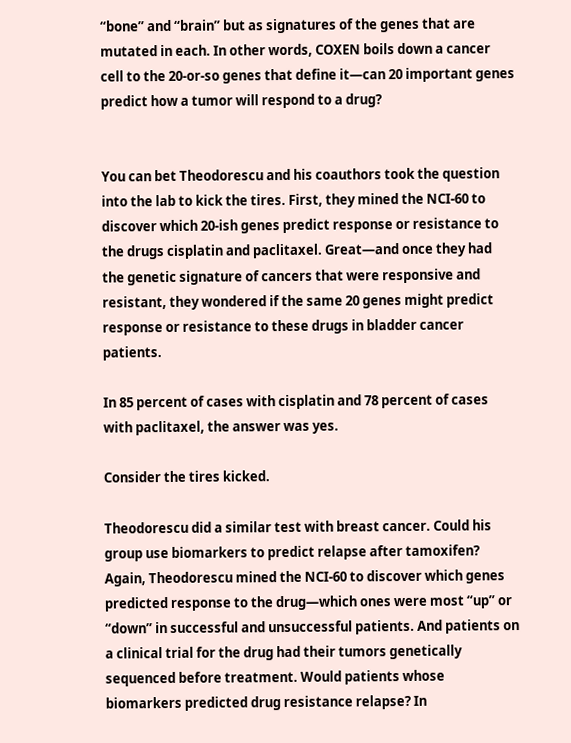“bone” and “brain” but as signatures of the genes that are mutated in each. In other words, COXEN boils down a cancer cell to the 20-or-so genes that define it—can 20 important genes predict how a tumor will respond to a drug?


You can bet Theodorescu and his coauthors took the question into the lab to kick the tires. First, they mined the NCI-60 to discover which 20-ish genes predict response or resistance to the drugs cisplatin and paclitaxel. Great—and once they had the genetic signature of cancers that were responsive and resistant, they wondered if the same 20 genes might predict response or resistance to these drugs in bladder cancer patients.

In 85 percent of cases with cisplatin and 78 percent of cases with paclitaxel, the answer was yes.

Consider the tires kicked.

Theodorescu did a similar test with breast cancer. Could his group use biomarkers to predict relapse after tamoxifen? Again, Theodorescu mined the NCI-60 to discover which genes predicted response to the drug—which ones were most “up” or “down” in successful and unsuccessful patients. And patients on a clinical trial for the drug had their tumors genetically sequenced before treatment. Would patients whose biomarkers predicted drug resistance relapse? In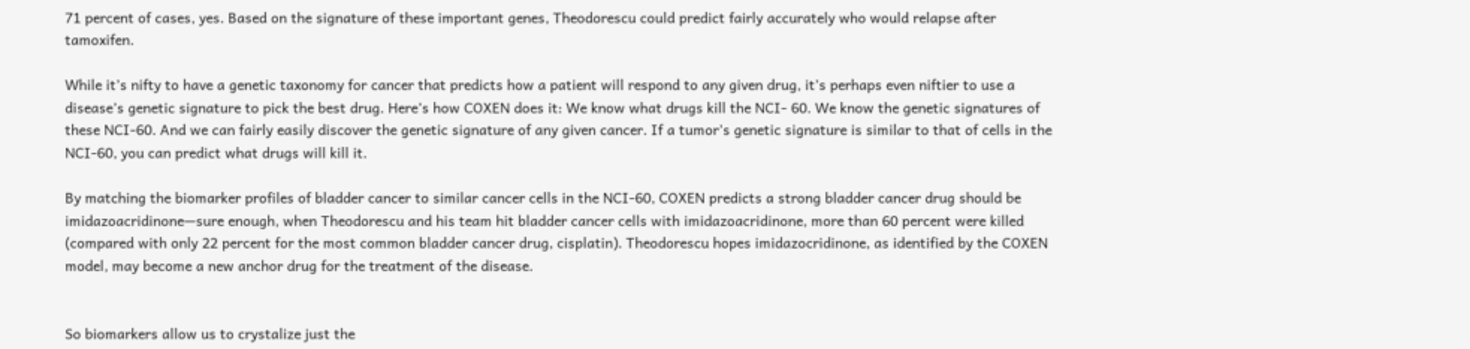71 percent of cases, yes. Based on the signature of these important genes, Theodorescu could predict fairly accurately who would relapse after tamoxifen.

While it’s nifty to have a genetic taxonomy for cancer that predicts how a patient will respond to any given drug, it’s perhaps even niftier to use a disease’s genetic signature to pick the best drug. Here’s how COXEN does it: We know what drugs kill the NCI- 60. We know the genetic signatures of these NCI-60. And we can fairly easily discover the genetic signature of any given cancer. If a tumor’s genetic signature is similar to that of cells in the NCI-60, you can predict what drugs will kill it.

By matching the biomarker profiles of bladder cancer to similar cancer cells in the NCI-60, COXEN predicts a strong bladder cancer drug should be imidazoacridinone—sure enough, when Theodorescu and his team hit bladder cancer cells with imidazoacridinone, more than 60 percent were killed (compared with only 22 percent for the most common bladder cancer drug, cisplatin). Theodorescu hopes imidazocridinone, as identified by the COXEN model, may become a new anchor drug for the treatment of the disease.


So biomarkers allow us to crystalize just the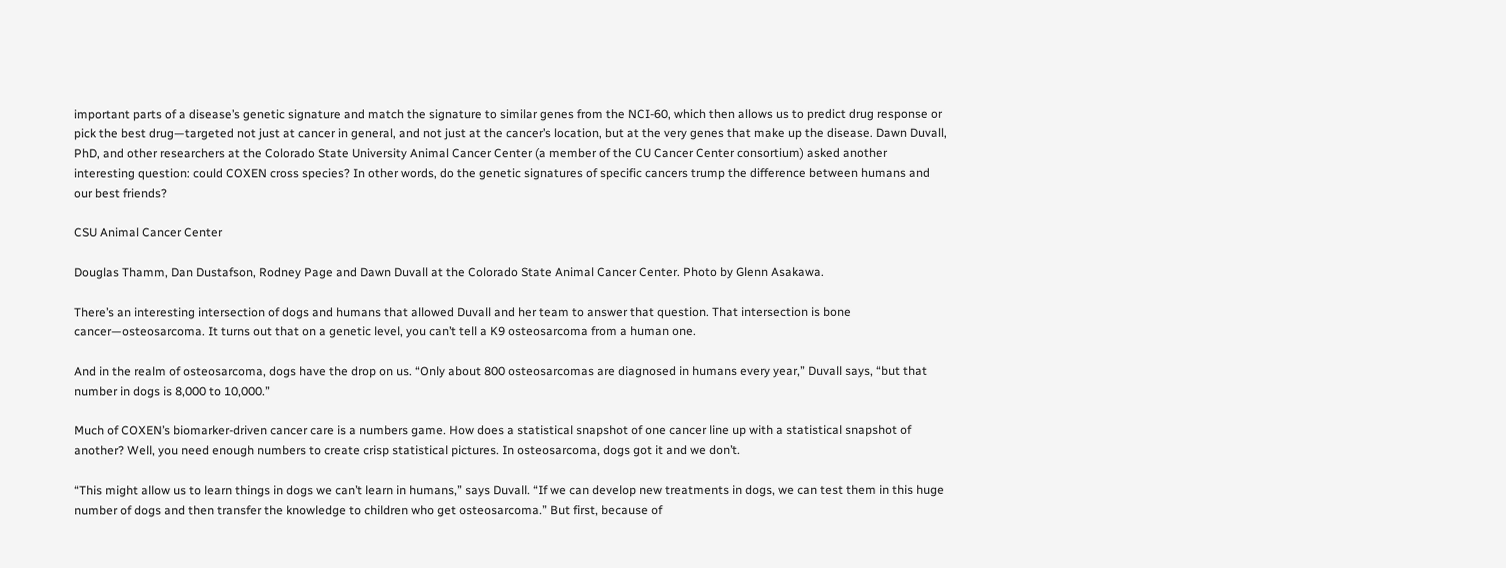important parts of a disease’s genetic signature and match the signature to similar genes from the NCI-60, which then allows us to predict drug response or pick the best drug—targeted not just at cancer in general, and not just at the cancer’s location, but at the very genes that make up the disease. Dawn Duvall, PhD, and other researchers at the Colorado State University Animal Cancer Center (a member of the CU Cancer Center consortium) asked another interesting question: could COXEN cross species? In other words, do the genetic signatures of specific cancers trump the difference between humans and our best friends?

CSU Animal Cancer Center

Douglas Thamm, Dan Dustafson, Rodney Page and Dawn Duvall at the Colorado State Animal Cancer Center. Photo by Glenn Asakawa.

There’s an interesting intersection of dogs and humans that allowed Duvall and her team to answer that question. That intersection is bone cancer—osteosarcoma. It turns out that on a genetic level, you can’t tell a K9 osteosarcoma from a human one.

And in the realm of osteosarcoma, dogs have the drop on us. “Only about 800 osteosarcomas are diagnosed in humans every year,” Duvall says, “but that number in dogs is 8,000 to 10,000.”

Much of COXEN’s biomarker-driven cancer care is a numbers game. How does a statistical snapshot of one cancer line up with a statistical snapshot of another? Well, you need enough numbers to create crisp statistical pictures. In osteosarcoma, dogs got it and we don’t.

“This might allow us to learn things in dogs we can’t learn in humans,” says Duvall. “If we can develop new treatments in dogs, we can test them in this huge number of dogs and then transfer the knowledge to children who get osteosarcoma.” But first, because of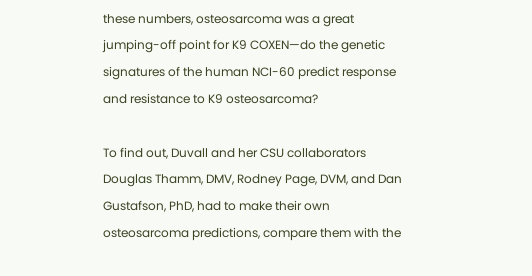these numbers, osteosarcoma was a great jumping-off point for K9 COXEN—do the genetic signatures of the human NCI-60 predict response and resistance to K9 osteosarcoma?

To find out, Duvall and her CSU collaborators Douglas Thamm, DMV, Rodney Page, DVM, and Dan Gustafson, PhD, had to make their own osteosarcoma predictions, compare them with the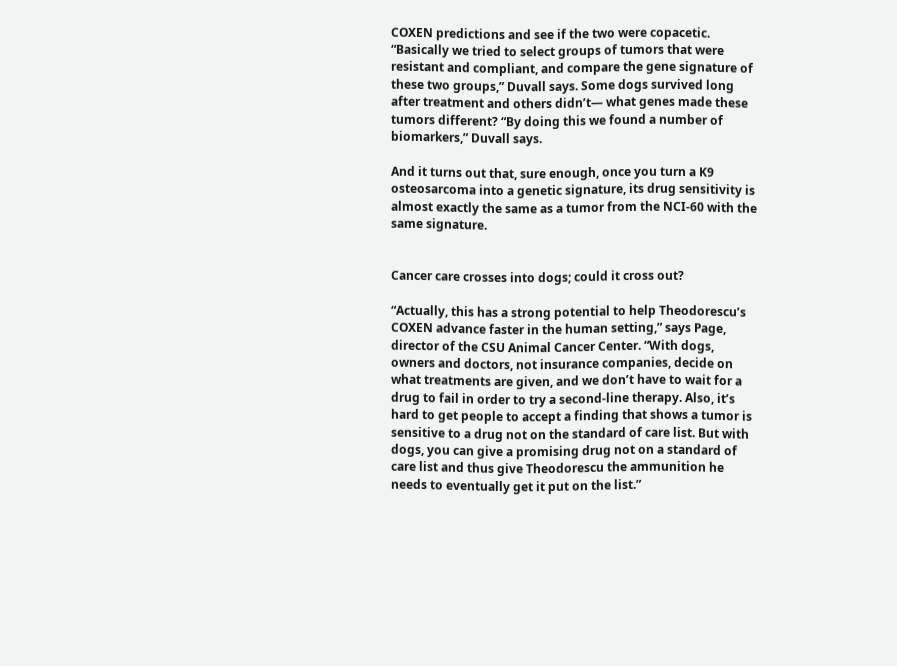COXEN predictions and see if the two were copacetic. “Basically we tried to select groups of tumors that were resistant and compliant, and compare the gene signature of these two groups,” Duvall says. Some dogs survived long after treatment and others didn’t— what genes made these tumors different? “By doing this we found a number of biomarkers,” Duvall says.

And it turns out that, sure enough, once you turn a K9 osteosarcoma into a genetic signature, its drug sensitivity is almost exactly the same as a tumor from the NCI-60 with the same signature.


Cancer care crosses into dogs; could it cross out?

“Actually, this has a strong potential to help Theodorescu’s COXEN advance faster in the human setting,” says Page, director of the CSU Animal Cancer Center. “With dogs, owners and doctors, not insurance companies, decide on what treatments are given, and we don’t have to wait for a drug to fail in order to try a second-line therapy. Also, it’s hard to get people to accept a finding that shows a tumor is sensitive to a drug not on the standard of care list. But with dogs, you can give a promising drug not on a standard of care list and thus give Theodorescu the ammunition he needs to eventually get it put on the list.”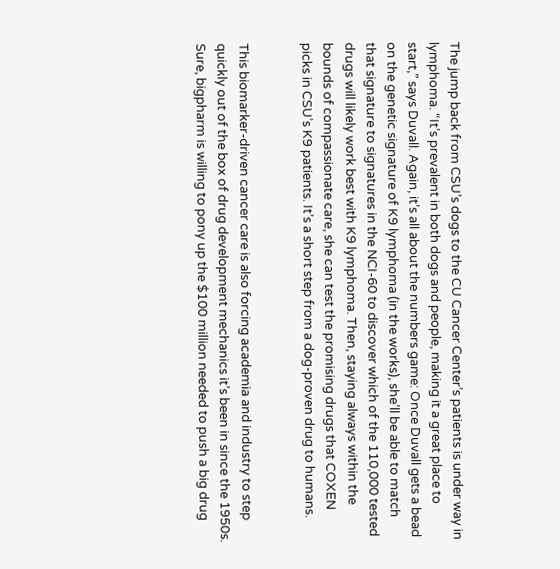The jump back from CSU’s dogs to the CU Cancer Center’s patients is under way in lymphoma. “It’s prevalent in both dogs and people, making it a great place to start,” says Duvall. Again, it’s all about the numbers game: Once Duvall gets a bead on the genetic signature of K9 lymphoma (in the works), she’ll be able to match that signature to signatures in the NCI-60 to discover which of the 110,000 tested drugs will likely work best with K9 lymphoma. Then, staying always within the bounds of compassionate care, she can test the promising drugs that COXEN picks in CSU’s K9 patients. It’s a short step from a dog-proven drug to humans.


This biomarker-driven cancer care is also forcing academia and industry to step quickly out of the box of drug development mechanics it’s been in since the 1950s. Sure, bigpharm is willing to pony up the $100 million needed to push a big drug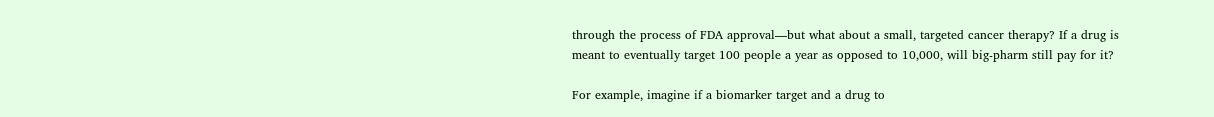through the process of FDA approval—but what about a small, targeted cancer therapy? If a drug is meant to eventually target 100 people a year as opposed to 10,000, will big-pharm still pay for it?

For example, imagine if a biomarker target and a drug to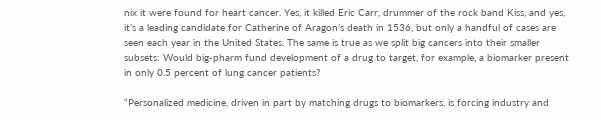nix it were found for heart cancer. Yes, it killed Eric Carr, drummer of the rock band Kiss, and yes, it’s a leading candidate for Catherine of Aragon’s death in 1536, but only a handful of cases are seen each year in the United States. The same is true as we split big cancers into their smaller subsets: Would big-pharm fund development of a drug to target, for example, a biomarker present in only 0.5 percent of lung cancer patients?

“Personalized medicine, driven in part by matching drugs to biomarkers, is forcing industry and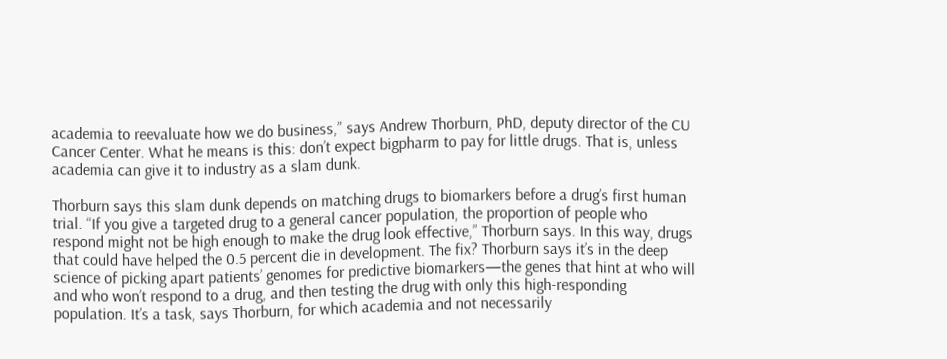academia to reevaluate how we do business,” says Andrew Thorburn, PhD, deputy director of the CU Cancer Center. What he means is this: don’t expect bigpharm to pay for little drugs. That is, unless academia can give it to industry as a slam dunk.

Thorburn says this slam dunk depends on matching drugs to biomarkers before a drug’s first human trial. “If you give a targeted drug to a general cancer population, the proportion of people who respond might not be high enough to make the drug look effective,” Thorburn says. In this way, drugs that could have helped the 0.5 percent die in development. The fix? Thorburn says it’s in the deep science of picking apart patients’ genomes for predictive biomarkers—the genes that hint at who will and who won’t respond to a drug, and then testing the drug with only this high-responding population. It’s a task, says Thorburn, for which academia and not necessarily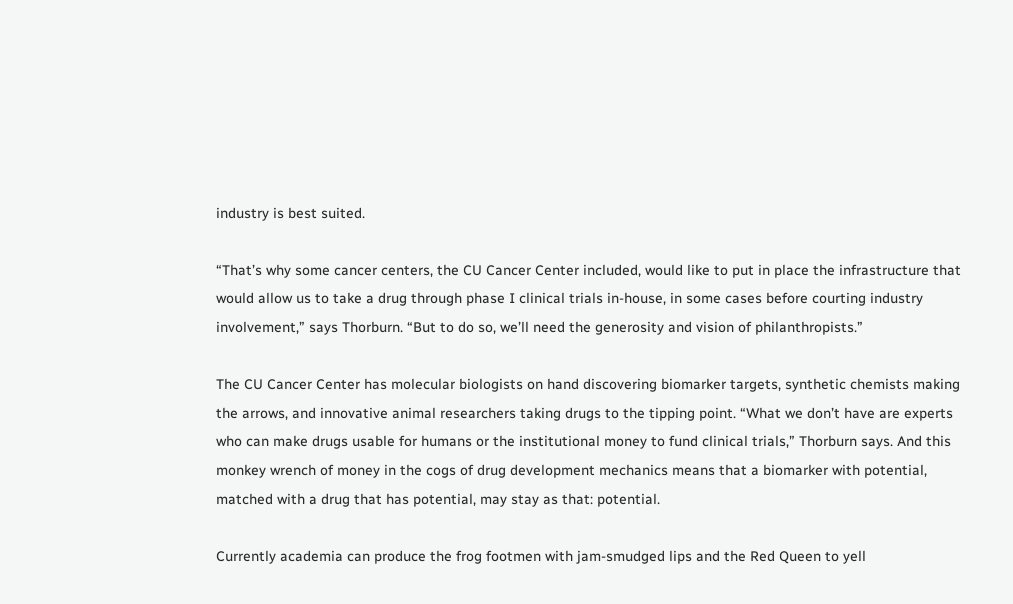industry is best suited.

“That’s why some cancer centers, the CU Cancer Center included, would like to put in place the infrastructure that would allow us to take a drug through phase I clinical trials in-house, in some cases before courting industry involvement,” says Thorburn. “But to do so, we’ll need the generosity and vision of philanthropists.”

The CU Cancer Center has molecular biologists on hand discovering biomarker targets, synthetic chemists making the arrows, and innovative animal researchers taking drugs to the tipping point. “What we don’t have are experts who can make drugs usable for humans or the institutional money to fund clinical trials,” Thorburn says. And this monkey wrench of money in the cogs of drug development mechanics means that a biomarker with potential, matched with a drug that has potential, may stay as that: potential.

Currently academia can produce the frog footmen with jam-smudged lips and the Red Queen to yell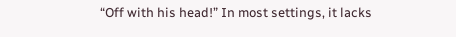“Off with his head!” In most settings, it lacks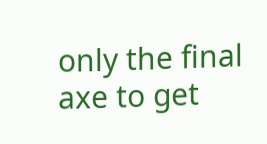only the final axe to get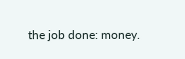the job done: money.